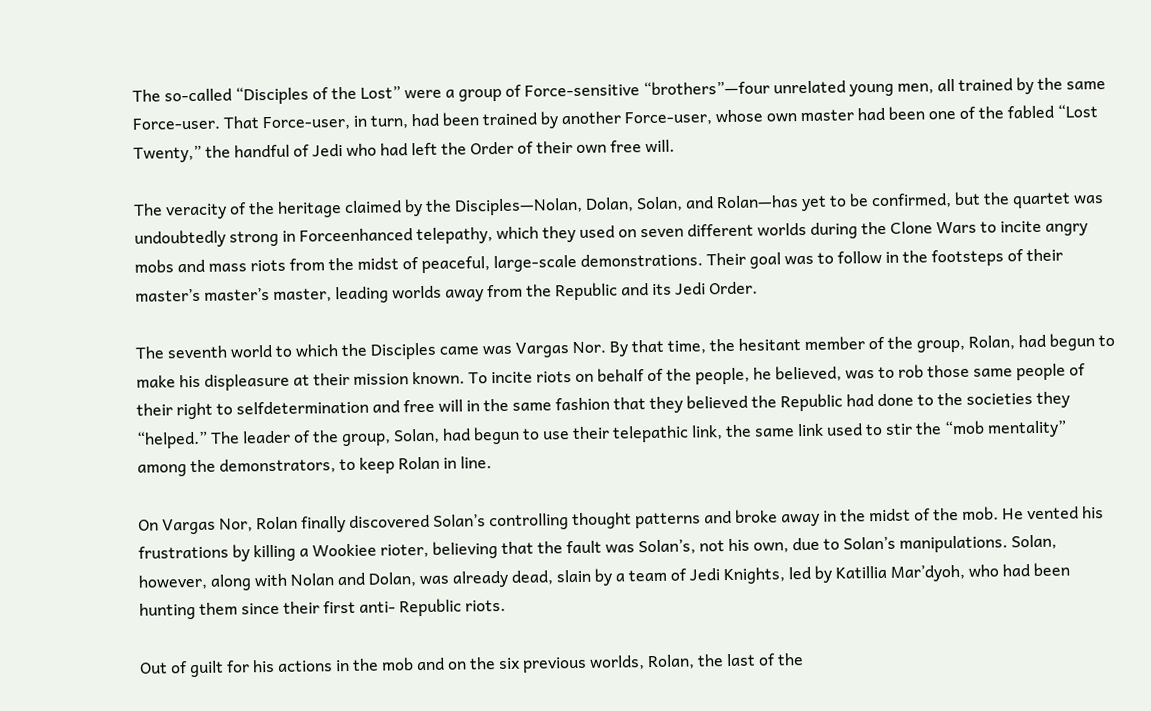The so-called “Disciples of the Lost” were a group of Force-sensitive “brothers”—four unrelated young men, all trained by the same Force-user. That Force-user, in turn, had been trained by another Force-user, whose own master had been one of the fabled “Lost Twenty,” the handful of Jedi who had left the Order of their own free will.

The veracity of the heritage claimed by the Disciples—Nolan, Dolan, Solan, and Rolan—has yet to be confirmed, but the quartet was undoubtedly strong in Forceenhanced telepathy, which they used on seven different worlds during the Clone Wars to incite angry mobs and mass riots from the midst of peaceful, large-scale demonstrations. Their goal was to follow in the footsteps of their master’s master’s master, leading worlds away from the Republic and its Jedi Order.

The seventh world to which the Disciples came was Vargas Nor. By that time, the hesitant member of the group, Rolan, had begun to make his displeasure at their mission known. To incite riots on behalf of the people, he believed, was to rob those same people of their right to selfdetermination and free will in the same fashion that they believed the Republic had done to the societies they “helped.” The leader of the group, Solan, had begun to use their telepathic link, the same link used to stir the “mob mentality” among the demonstrators, to keep Rolan in line.

On Vargas Nor, Rolan finally discovered Solan’s controlling thought patterns and broke away in the midst of the mob. He vented his frustrations by killing a Wookiee rioter, believing that the fault was Solan’s, not his own, due to Solan’s manipulations. Solan, however, along with Nolan and Dolan, was already dead, slain by a team of Jedi Knights, led by Katillia Mar’dyoh, who had been hunting them since their first anti- Republic riots.

Out of guilt for his actions in the mob and on the six previous worlds, Rolan, the last of the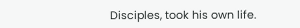Disciples, took his own life.